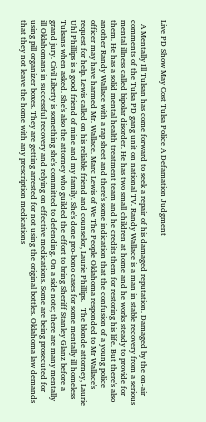Live PD Show May Cost Tulsa Police A Defamation Judgment

  A Mentally Ill Tulsan has come forward to seek a repair of his damaged reputation. Damaged by the on-air comments of the Tulsa PD gang unit on national TV. Randy Wallace is a man in stable recovery from a serious mental illness called bipolar disorder. He has two small children at home and he works steady to provide for them. He has a solid mental health treatment team and he credits them for restoring his life. But there's also another Randy Wallace with a rap sheet and there's some indication that the confusion of a young police officer may have harmed Mr. Wallace. Marc Lewis of We The People Oklahoma responded to Mr Wallace's request for help. Lewis called on his reliable friend and counselor, Laurie Phillips.   The blonde attorney, Laurie Uhl Phillips is a good friend of mine and my family. She's done pro-bono cases for some mentally ill homeless Tulsans when asked. She's also the attorney who guilded the effort to bring Sheriff Stanley Glanz before a grand jury. Civil Liberty is something she's committed to defending. On a side note; there are many mentally ill Oklahomans in successful recovery and relying on effective medications. Some are being prosecuted for using pill organizer boxes. They are getting arrested for not using the original bottles. Oklahoma law demands that they not leave the home with any prescription medications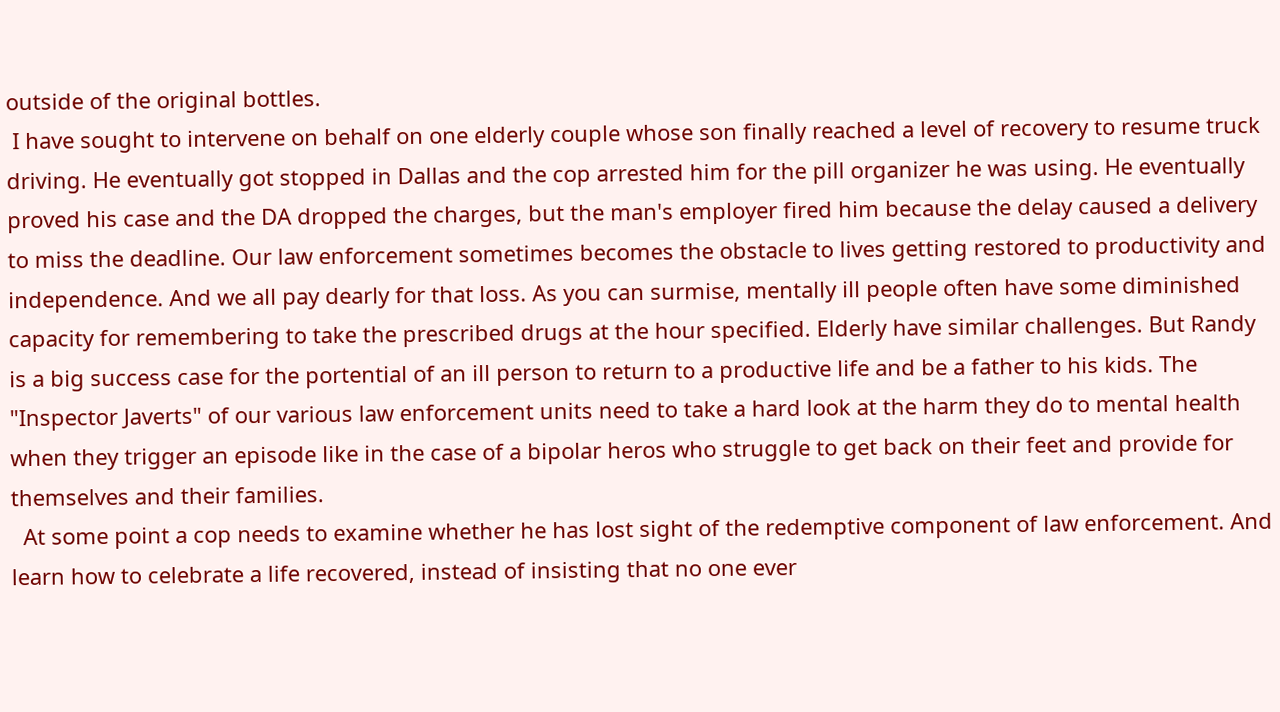outside of the original bottles.
 I have sought to intervene on behalf on one elderly couple whose son finally reached a level of recovery to resume truck driving. He eventually got stopped in Dallas and the cop arrested him for the pill organizer he was using. He eventually proved his case and the DA dropped the charges, but the man's employer fired him because the delay caused a delivery to miss the deadline. Our law enforcement sometimes becomes the obstacle to lives getting restored to productivity and independence. And we all pay dearly for that loss. As you can surmise, mentally ill people often have some diminished capacity for remembering to take the prescribed drugs at the hour specified. Elderly have similar challenges. But Randy is a big success case for the portential of an ill person to return to a productive life and be a father to his kids. The "Inspector Javerts" of our various law enforcement units need to take a hard look at the harm they do to mental health when they trigger an episode like in the case of a bipolar heros who struggle to get back on their feet and provide for themselves and their families.
  At some point a cop needs to examine whether he has lost sight of the redemptive component of law enforcement. And learn how to celebrate a life recovered, instead of insisting that no one ever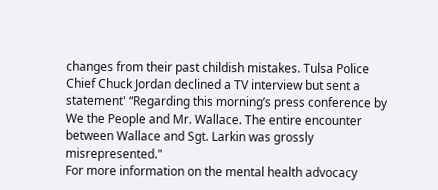changes from their past childish mistakes. Tulsa Police Chief Chuck Jordan declined a TV interview but sent a statement' “Regarding this morning’s press conference by We the People and Mr. Wallace. The entire encounter between Wallace and Sgt. Larkin was grossly misrepresented."
For more information on the mental health advocacy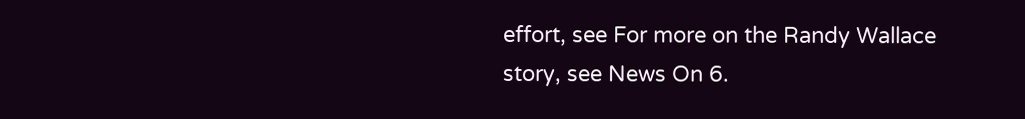effort, see For more on the Randy Wallace story, see News On 6.